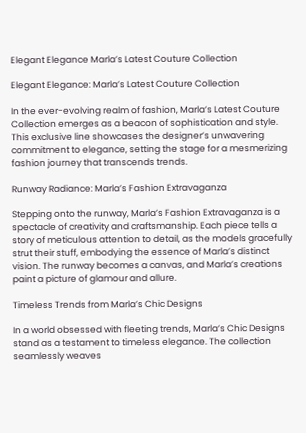Elegant Elegance Marla’s Latest Couture Collection

Elegant Elegance: Marla’s Latest Couture Collection

In the ever-evolving realm of fashion, Marla’s Latest Couture Collection emerges as a beacon of sophistication and style. This exclusive line showcases the designer’s unwavering commitment to elegance, setting the stage for a mesmerizing fashion journey that transcends trends.

Runway Radiance: Marla’s Fashion Extravaganza

Stepping onto the runway, Marla’s Fashion Extravaganza is a spectacle of creativity and craftsmanship. Each piece tells a story of meticulous attention to detail, as the models gracefully strut their stuff, embodying the essence of Marla’s distinct vision. The runway becomes a canvas, and Marla’s creations paint a picture of glamour and allure.

Timeless Trends from Marla’s Chic Designs

In a world obsessed with fleeting trends, Marla’s Chic Designs stand as a testament to timeless elegance. The collection seamlessly weaves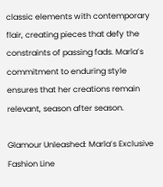classic elements with contemporary flair, creating pieces that defy the constraints of passing fads. Marla’s commitment to enduring style ensures that her creations remain relevant, season after season.

Glamour Unleashed: Marla’s Exclusive Fashion Line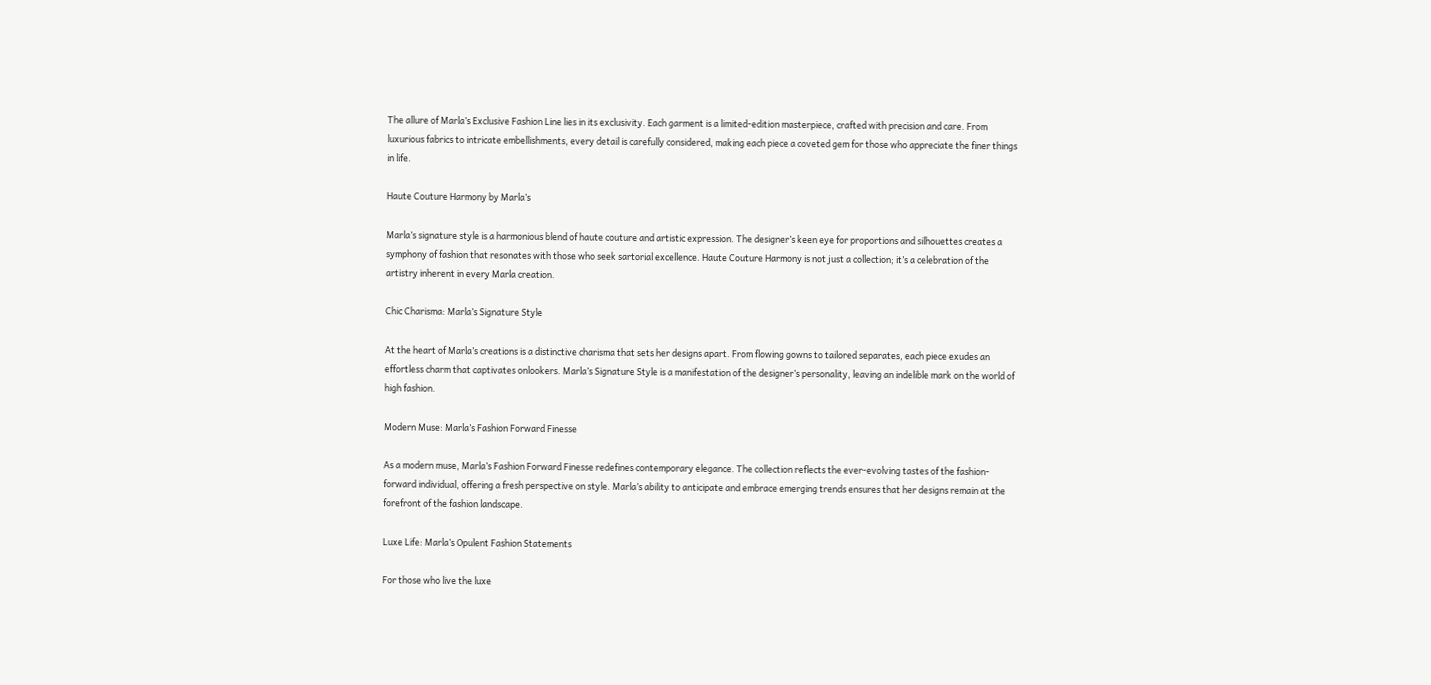The allure of Marla’s Exclusive Fashion Line lies in its exclusivity. Each garment is a limited-edition masterpiece, crafted with precision and care. From luxurious fabrics to intricate embellishments, every detail is carefully considered, making each piece a coveted gem for those who appreciate the finer things in life.

Haute Couture Harmony by Marla’s

Marla’s signature style is a harmonious blend of haute couture and artistic expression. The designer’s keen eye for proportions and silhouettes creates a symphony of fashion that resonates with those who seek sartorial excellence. Haute Couture Harmony is not just a collection; it’s a celebration of the artistry inherent in every Marla creation.

Chic Charisma: Marla’s Signature Style

At the heart of Marla’s creations is a distinctive charisma that sets her designs apart. From flowing gowns to tailored separates, each piece exudes an effortless charm that captivates onlookers. Marla’s Signature Style is a manifestation of the designer’s personality, leaving an indelible mark on the world of high fashion.

Modern Muse: Marla’s Fashion Forward Finesse

As a modern muse, Marla’s Fashion Forward Finesse redefines contemporary elegance. The collection reflects the ever-evolving tastes of the fashion-forward individual, offering a fresh perspective on style. Marla’s ability to anticipate and embrace emerging trends ensures that her designs remain at the forefront of the fashion landscape.

Luxe Life: Marla’s Opulent Fashion Statements

For those who live the luxe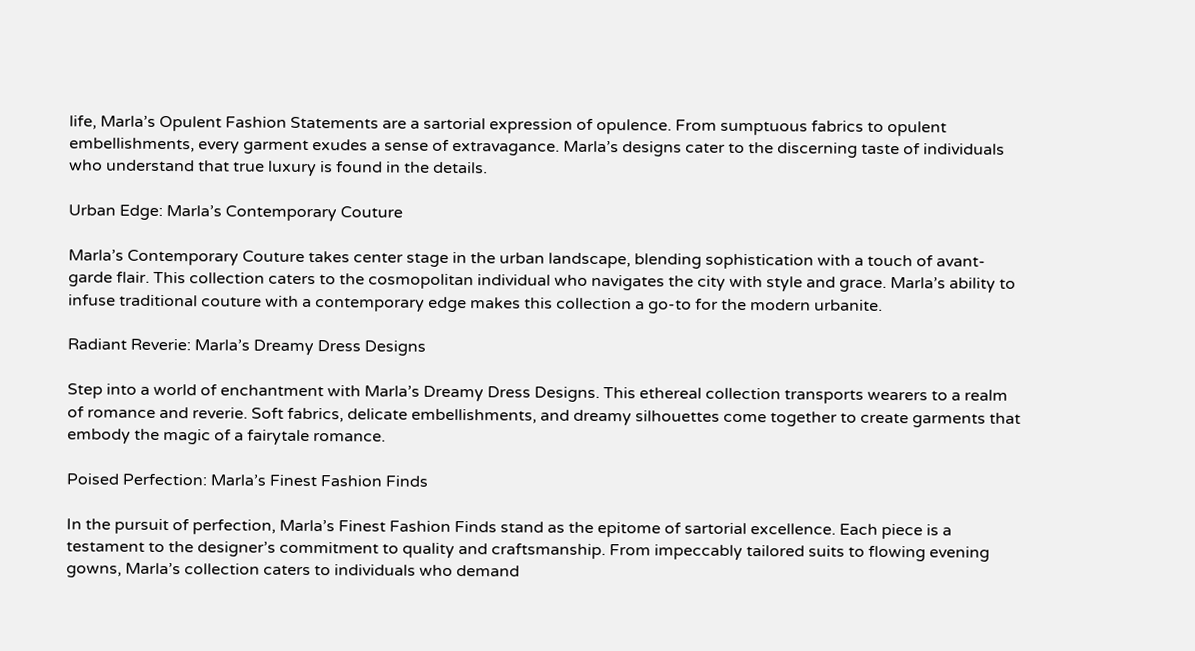life, Marla’s Opulent Fashion Statements are a sartorial expression of opulence. From sumptuous fabrics to opulent embellishments, every garment exudes a sense of extravagance. Marla’s designs cater to the discerning taste of individuals who understand that true luxury is found in the details.

Urban Edge: Marla’s Contemporary Couture

Marla’s Contemporary Couture takes center stage in the urban landscape, blending sophistication with a touch of avant-garde flair. This collection caters to the cosmopolitan individual who navigates the city with style and grace. Marla’s ability to infuse traditional couture with a contemporary edge makes this collection a go-to for the modern urbanite.

Radiant Reverie: Marla’s Dreamy Dress Designs

Step into a world of enchantment with Marla’s Dreamy Dress Designs. This ethereal collection transports wearers to a realm of romance and reverie. Soft fabrics, delicate embellishments, and dreamy silhouettes come together to create garments that embody the magic of a fairytale romance.

Poised Perfection: Marla’s Finest Fashion Finds

In the pursuit of perfection, Marla’s Finest Fashion Finds stand as the epitome of sartorial excellence. Each piece is a testament to the designer’s commitment to quality and craftsmanship. From impeccably tailored suits to flowing evening gowns, Marla’s collection caters to individuals who demand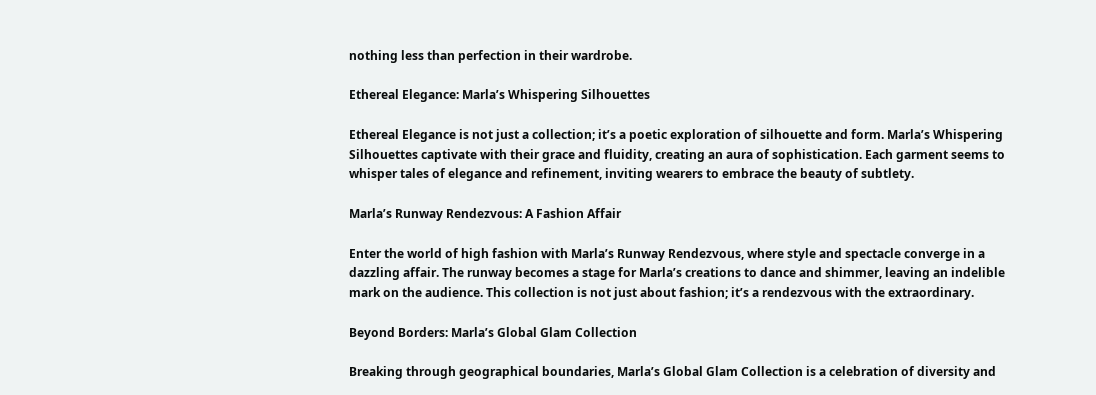nothing less than perfection in their wardrobe.

Ethereal Elegance: Marla’s Whispering Silhouettes

Ethereal Elegance is not just a collection; it’s a poetic exploration of silhouette and form. Marla’s Whispering Silhouettes captivate with their grace and fluidity, creating an aura of sophistication. Each garment seems to whisper tales of elegance and refinement, inviting wearers to embrace the beauty of subtlety.

Marla’s Runway Rendezvous: A Fashion Affair

Enter the world of high fashion with Marla’s Runway Rendezvous, where style and spectacle converge in a dazzling affair. The runway becomes a stage for Marla’s creations to dance and shimmer, leaving an indelible mark on the audience. This collection is not just about fashion; it’s a rendezvous with the extraordinary.

Beyond Borders: Marla’s Global Glam Collection

Breaking through geographical boundaries, Marla’s Global Glam Collection is a celebration of diversity and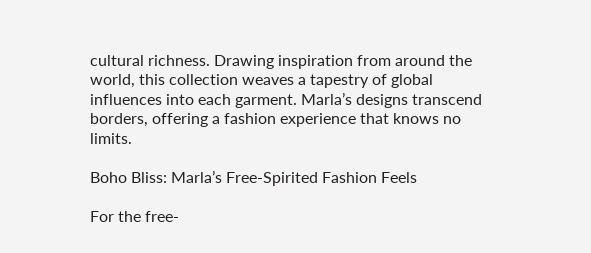cultural richness. Drawing inspiration from around the world, this collection weaves a tapestry of global influences into each garment. Marla’s designs transcend borders, offering a fashion experience that knows no limits.

Boho Bliss: Marla’s Free-Spirited Fashion Feels

For the free-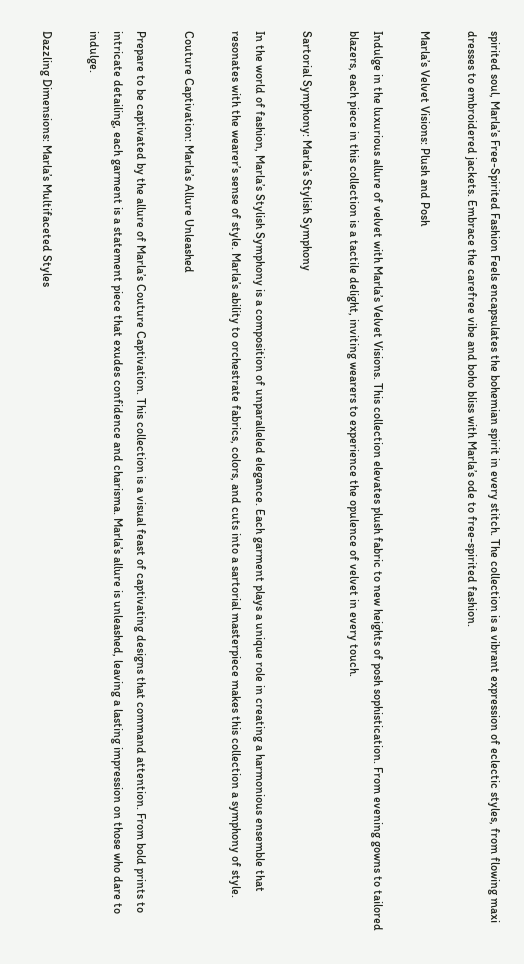spirited soul, Marla’s Free-Spirited Fashion Feels encapsulates the bohemian spirit in every stitch. The collection is a vibrant expression of eclectic styles, from flowing maxi dresses to embroidered jackets. Embrace the carefree vibe and boho bliss with Marla’s ode to free-spirited fashion.

Marla’s Velvet Visions: Plush and Posh

Indulge in the luxurious allure of velvet with Marla’s Velvet Visions. This collection elevates plush fabric to new heights of posh sophistication. From evening gowns to tailored blazers, each piece in this collection is a tactile delight, inviting wearers to experience the opulence of velvet in every touch.

Sartorial Symphony: Marla’s Stylish Symphony

In the world of fashion, Marla’s Stylish Symphony is a composition of unparalleled elegance. Each garment plays a unique role in creating a harmonious ensemble that resonates with the wearer’s sense of style. Marla’s ability to orchestrate fabrics, colors, and cuts into a sartorial masterpiece makes this collection a symphony of style.

Couture Captivation: Marla’s Allure Unleashed

Prepare to be captivated by the allure of Marla’s Couture Captivation. This collection is a visual feast of captivating designs that command attention. From bold prints to intricate detailing, each garment is a statement piece that exudes confidence and charisma. Marla’s allure is unleashed, leaving a lasting impression on those who dare to indulge.

Dazzling Dimensions: Marla’s Multifaceted Styles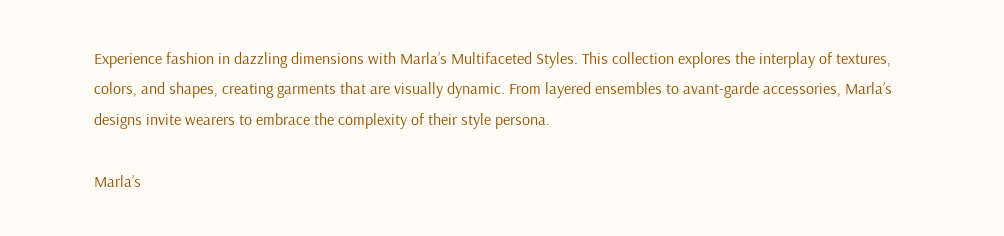Experience fashion in dazzling dimensions with Marla’s Multifaceted Styles. This collection explores the interplay of textures, colors, and shapes, creating garments that are visually dynamic. From layered ensembles to avant-garde accessories, Marla’s designs invite wearers to embrace the complexity of their style persona.

Marla’s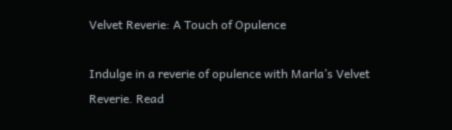Velvet Reverie: A Touch of Opulence

Indulge in a reverie of opulence with Marla’s Velvet Reverie. Read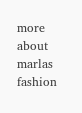more about marlas fashion